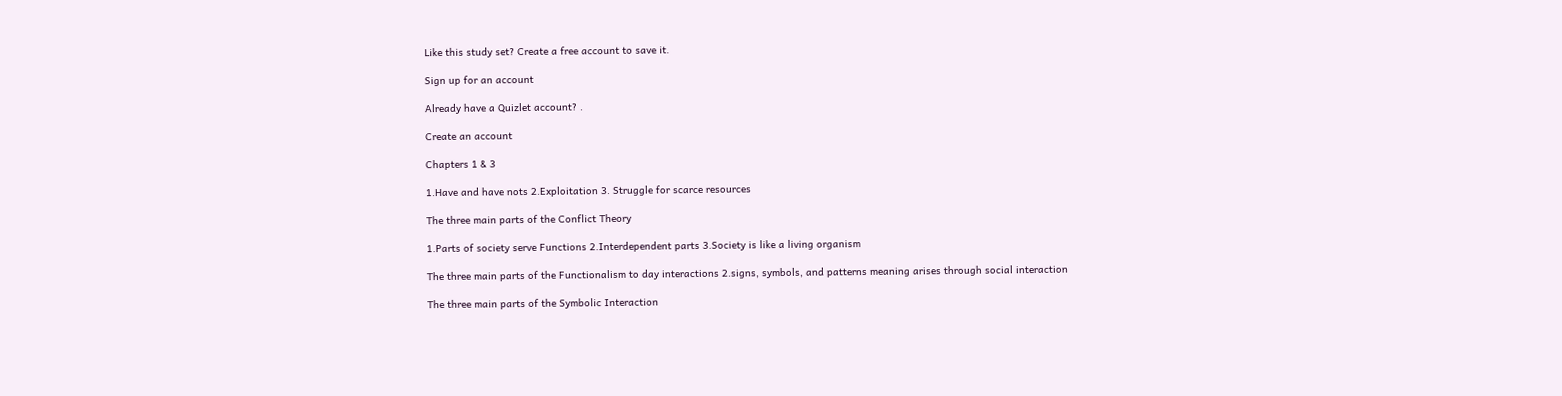Like this study set? Create a free account to save it.

Sign up for an account

Already have a Quizlet account? .

Create an account

Chapters 1 & 3

1.Have and have nots 2.Exploitation 3. Struggle for scarce resources

The three main parts of the Conflict Theory

1.Parts of society serve Functions 2.Interdependent parts 3.Society is like a living organism

The three main parts of the Functionalism to day interactions 2.signs, symbols, and patterns meaning arises through social interaction

The three main parts of the Symbolic Interaction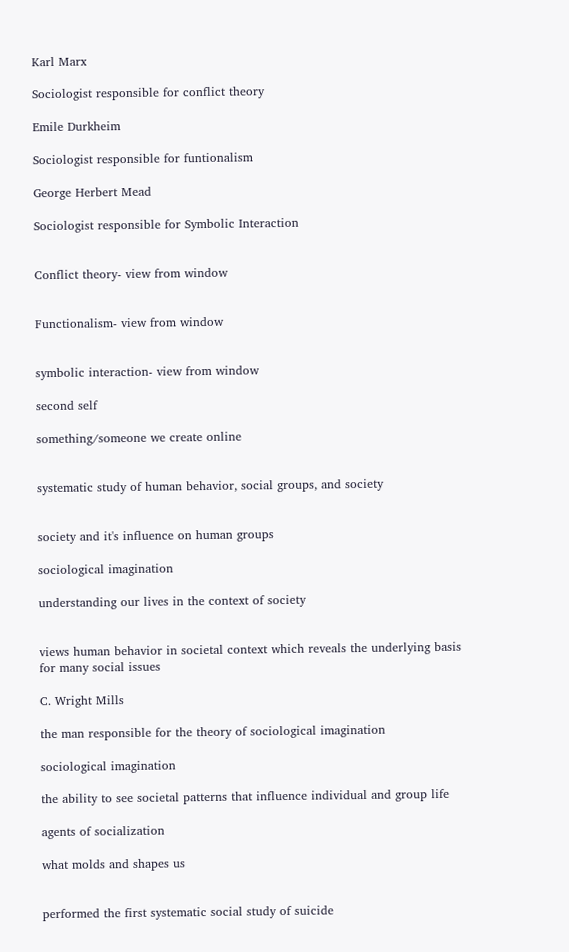Karl Marx

Sociologist responsible for conflict theory

Emile Durkheim

Sociologist responsible for funtionalism

George Herbert Mead

Sociologist responsible for Symbolic Interaction


Conflict theory- view from window


Functionalism- view from window


symbolic interaction- view from window

second self

something/someone we create online


systematic study of human behavior, social groups, and society


society and it's influence on human groups

sociological imagination

understanding our lives in the context of society


views human behavior in societal context which reveals the underlying basis for many social issues

C. Wright Mills

the man responsible for the theory of sociological imagination

sociological imagination

the ability to see societal patterns that influence individual and group life

agents of socialization

what molds and shapes us


performed the first systematic social study of suicide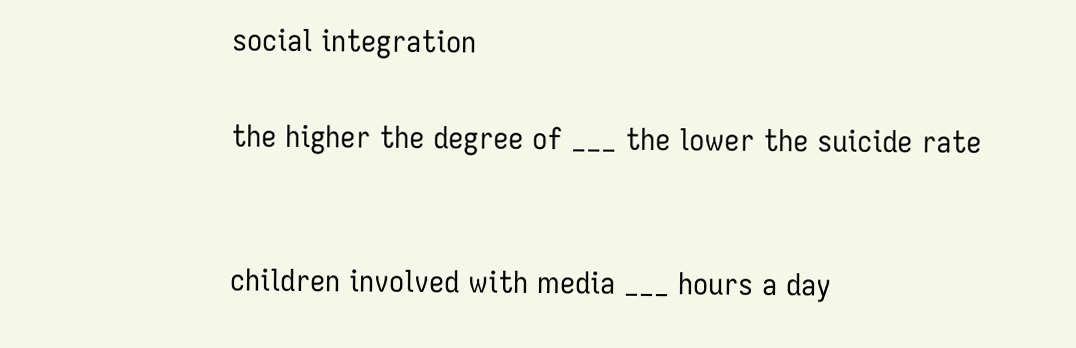social integration

the higher the degree of ___ the lower the suicide rate


children involved with media ___ hours a day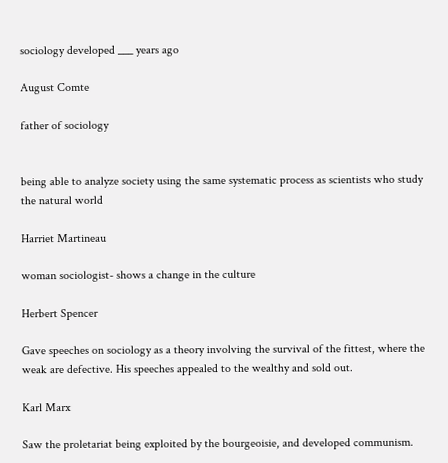sociology developed ___ years ago

August Comte

father of sociology


being able to analyze society using the same systematic process as scientists who study the natural world

Harriet Martineau

woman sociologist- shows a change in the culture

Herbert Spencer

Gave speeches on sociology as a theory involving the survival of the fittest, where the weak are defective. His speeches appealed to the wealthy and sold out.

Karl Marx

Saw the proletariat being exploited by the bourgeoisie, and developed communism.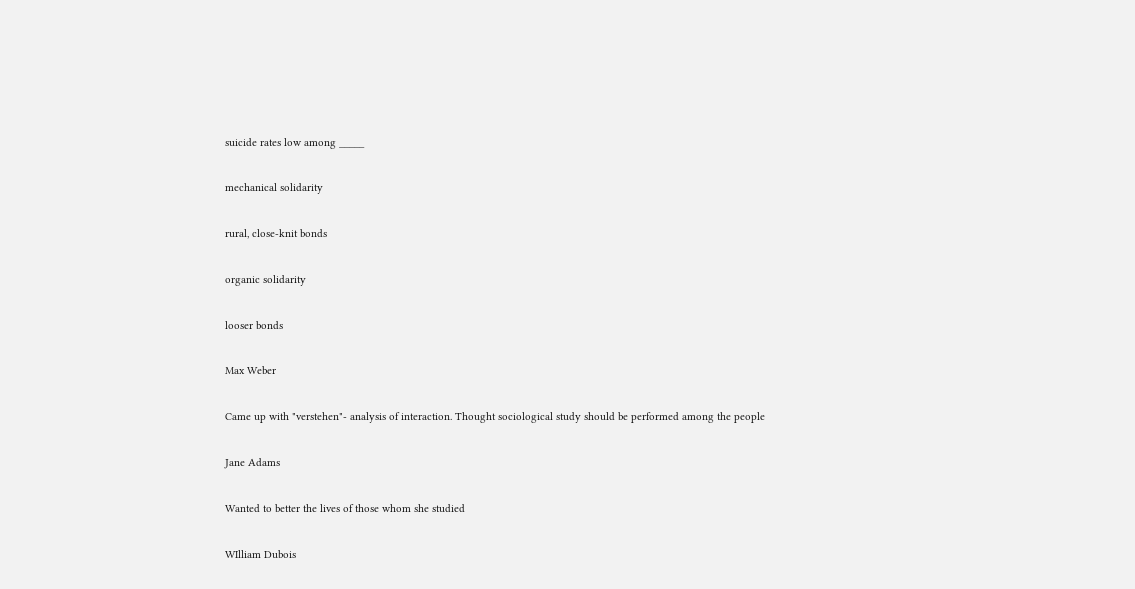suicide rates low among _____

mechanical solidarity

rural, close-knit bonds

organic solidarity

looser bonds

Max Weber

Came up with "verstehen"- analysis of interaction. Thought sociological study should be performed among the people

Jane Adams

Wanted to better the lives of those whom she studied

WIlliam Dubois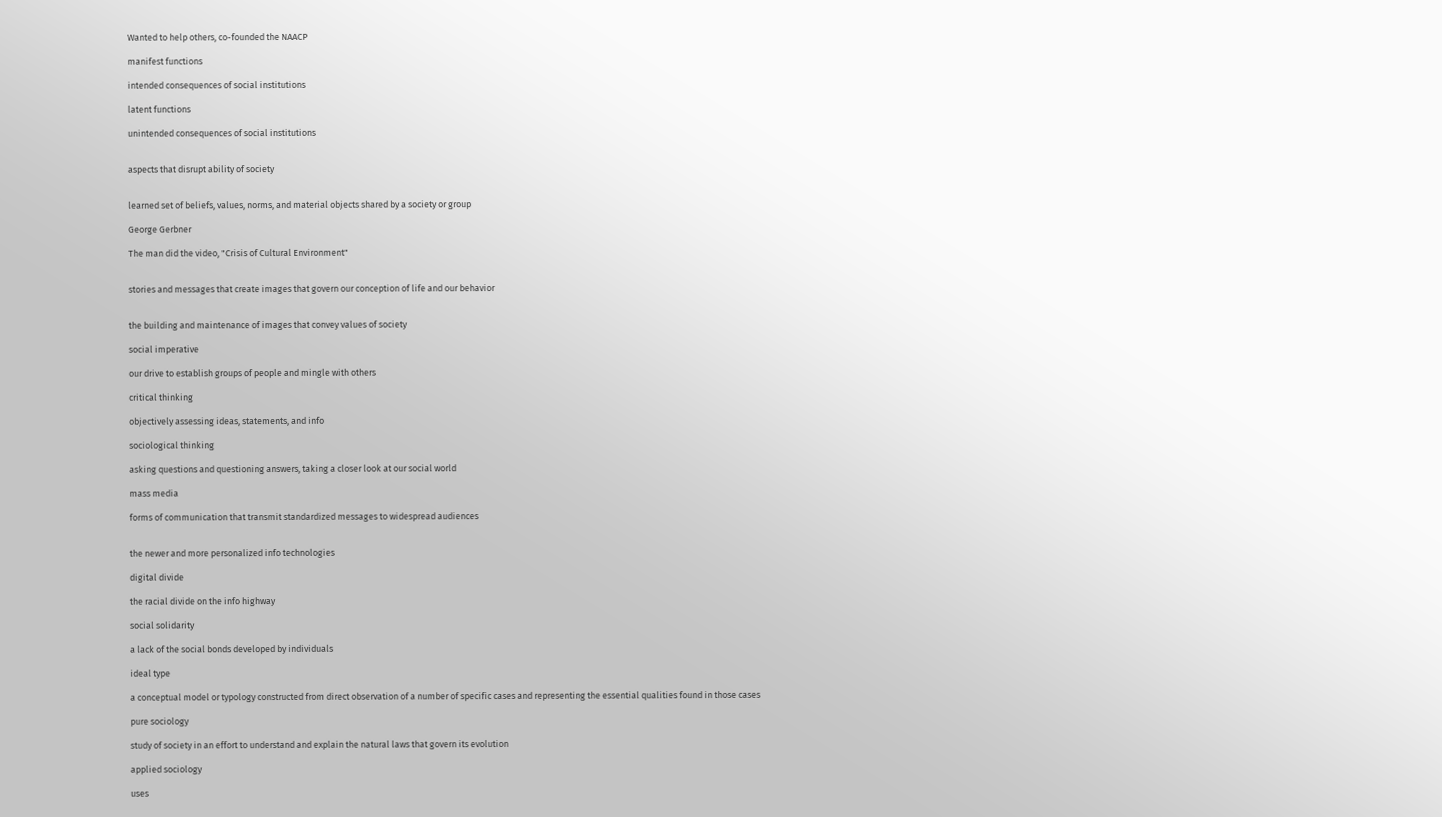Wanted to help others, co-founded the NAACP

manifest functions

intended consequences of social institutions

latent functions

unintended consequences of social institutions


aspects that disrupt ability of society


learned set of beliefs, values, norms, and material objects shared by a society or group

George Gerbner

The man did the video, "Crisis of Cultural Environment"


stories and messages that create images that govern our conception of life and our behavior


the building and maintenance of images that convey values of society

social imperative

our drive to establish groups of people and mingle with others

critical thinking

objectively assessing ideas, statements, and info

sociological thinking

asking questions and questioning answers, taking a closer look at our social world

mass media

forms of communication that transmit standardized messages to widespread audiences


the newer and more personalized info technologies

digital divide

the racial divide on the info highway

social solidarity

a lack of the social bonds developed by individuals

ideal type

a conceptual model or typology constructed from direct observation of a number of specific cases and representing the essential qualities found in those cases

pure sociology

study of society in an effort to understand and explain the natural laws that govern its evolution

applied sociology

uses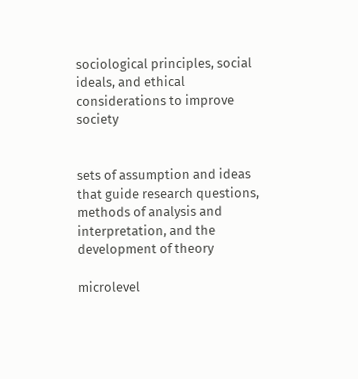sociological principles, social ideals, and ethical considerations to improve society


sets of assumption and ideas that guide research questions, methods of analysis and interpretation, and the development of theory

microlevel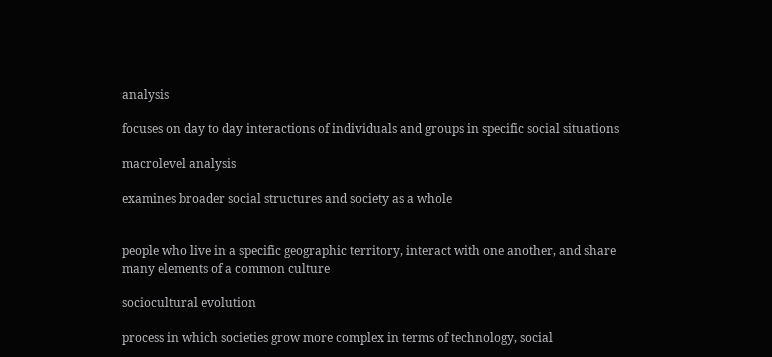analysis

focuses on day to day interactions of individuals and groups in specific social situations

macrolevel analysis

examines broader social structures and society as a whole


people who live in a specific geographic territory, interact with one another, and share many elements of a common culture

sociocultural evolution

process in which societies grow more complex in terms of technology, social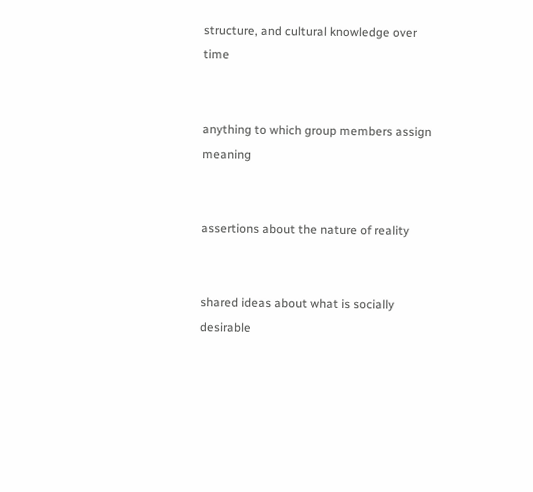structure, and cultural knowledge over time


anything to which group members assign meaning


assertions about the nature of reality


shared ideas about what is socially desirable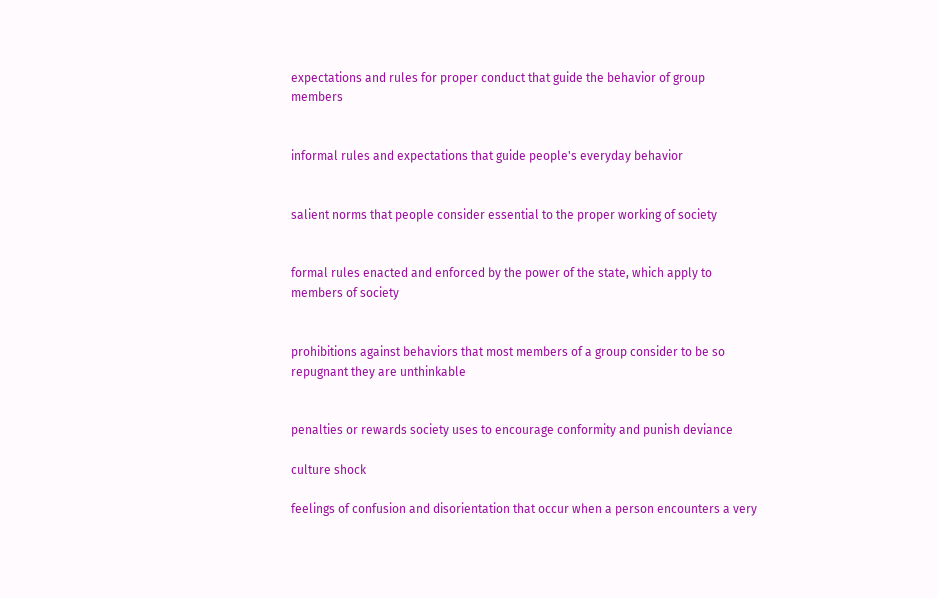expectations and rules for proper conduct that guide the behavior of group members


informal rules and expectations that guide people's everyday behavior


salient norms that people consider essential to the proper working of society


formal rules enacted and enforced by the power of the state, which apply to members of society


prohibitions against behaviors that most members of a group consider to be so repugnant they are unthinkable


penalties or rewards society uses to encourage conformity and punish deviance

culture shock

feelings of confusion and disorientation that occur when a person encounters a very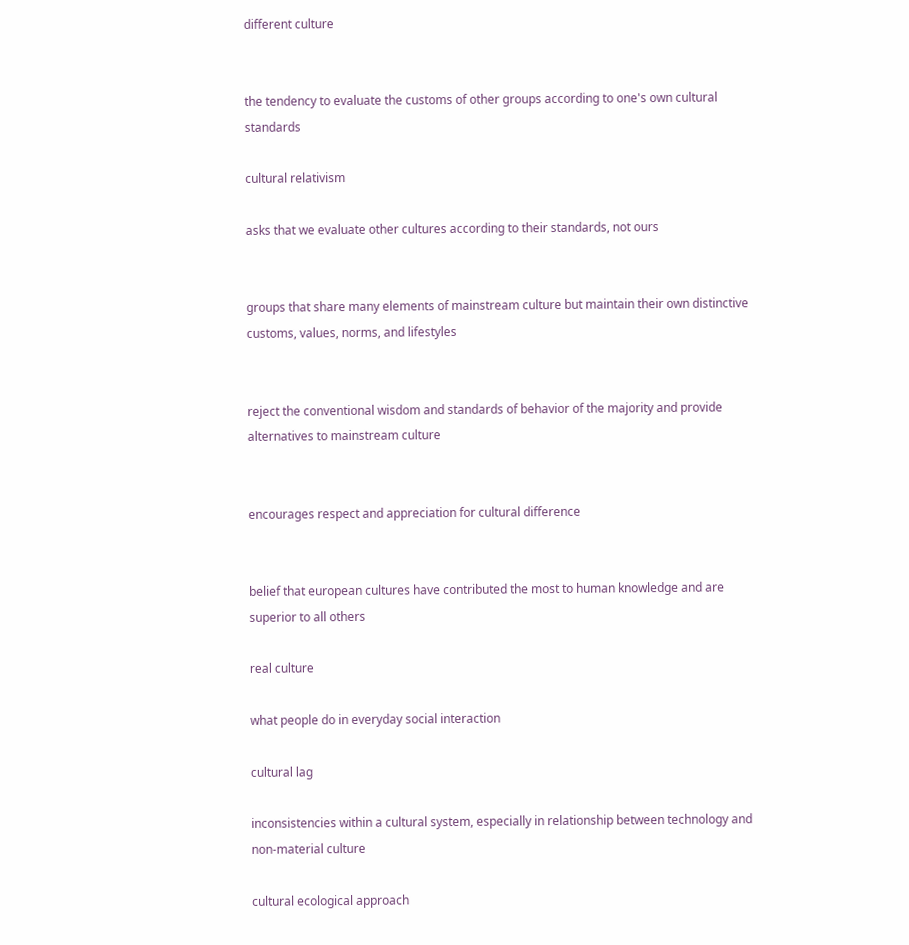different culture


the tendency to evaluate the customs of other groups according to one's own cultural standards

cultural relativism

asks that we evaluate other cultures according to their standards, not ours


groups that share many elements of mainstream culture but maintain their own distinctive customs, values, norms, and lifestyles


reject the conventional wisdom and standards of behavior of the majority and provide alternatives to mainstream culture


encourages respect and appreciation for cultural difference


belief that european cultures have contributed the most to human knowledge and are superior to all others

real culture

what people do in everyday social interaction

cultural lag

inconsistencies within a cultural system, especially in relationship between technology and non-material culture

cultural ecological approach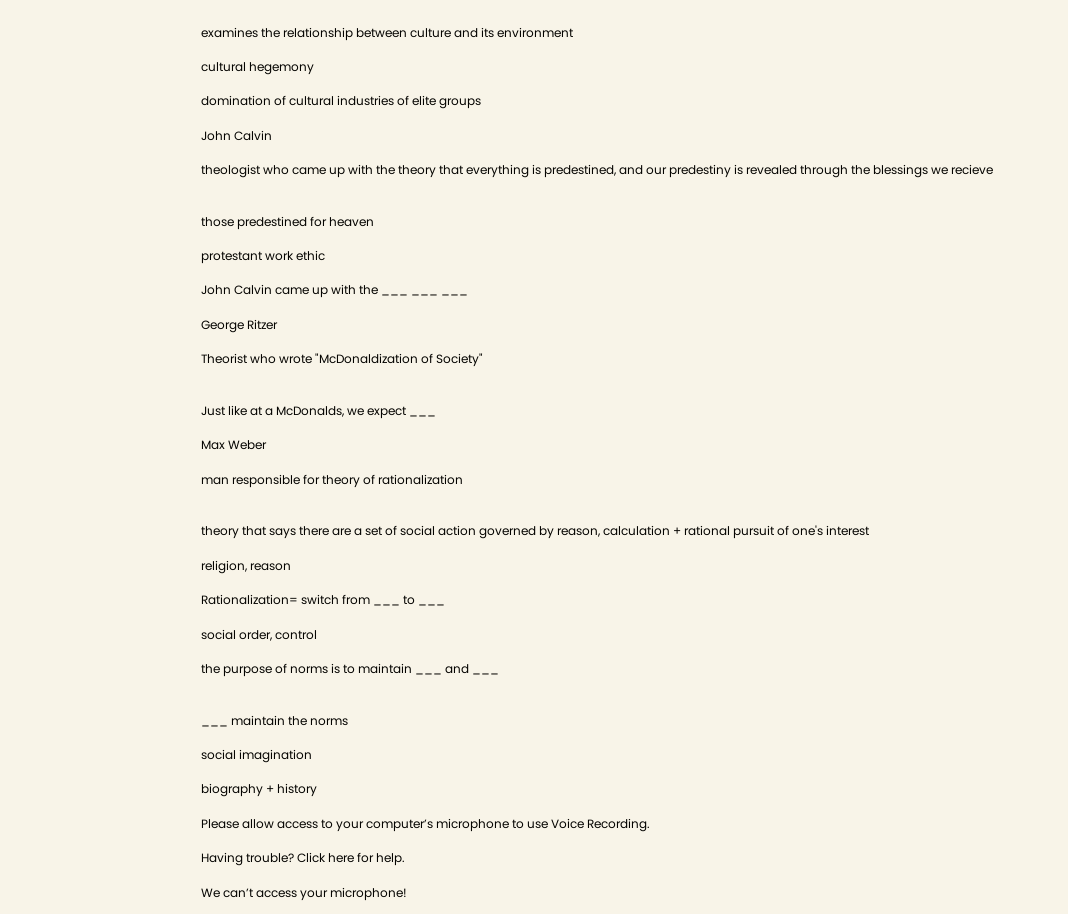examines the relationship between culture and its environment

cultural hegemony

domination of cultural industries of elite groups

John Calvin

theologist who came up with the theory that everything is predestined, and our predestiny is revealed through the blessings we recieve


those predestined for heaven

protestant work ethic

John Calvin came up with the ___ ___ ___

George Ritzer

Theorist who wrote "McDonaldization of Society"


Just like at a McDonalds, we expect ___

Max Weber

man responsible for theory of rationalization


theory that says there are a set of social action governed by reason, calculation + rational pursuit of one's interest

religion, reason

Rationalization= switch from ___ to ___

social order, control

the purpose of norms is to maintain ___ and ___


___ maintain the norms

social imagination

biography + history

Please allow access to your computer’s microphone to use Voice Recording.

Having trouble? Click here for help.

We can’t access your microphone!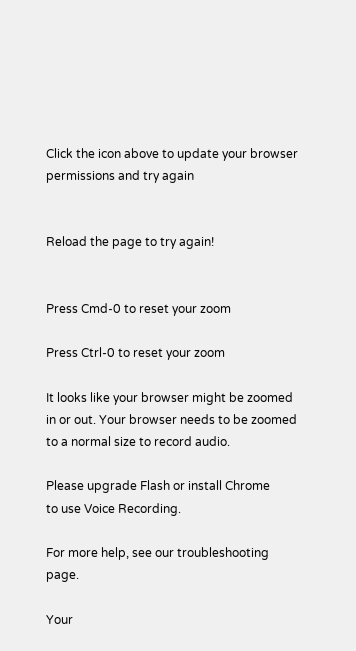Click the icon above to update your browser permissions and try again


Reload the page to try again!


Press Cmd-0 to reset your zoom

Press Ctrl-0 to reset your zoom

It looks like your browser might be zoomed in or out. Your browser needs to be zoomed to a normal size to record audio.

Please upgrade Flash or install Chrome
to use Voice Recording.

For more help, see our troubleshooting page.

Your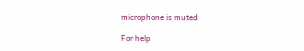microphone is muted

For help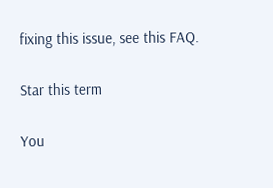fixing this issue, see this FAQ.

Star this term

You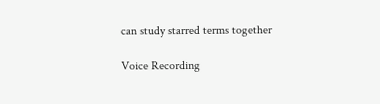can study starred terms together

Voice Recording